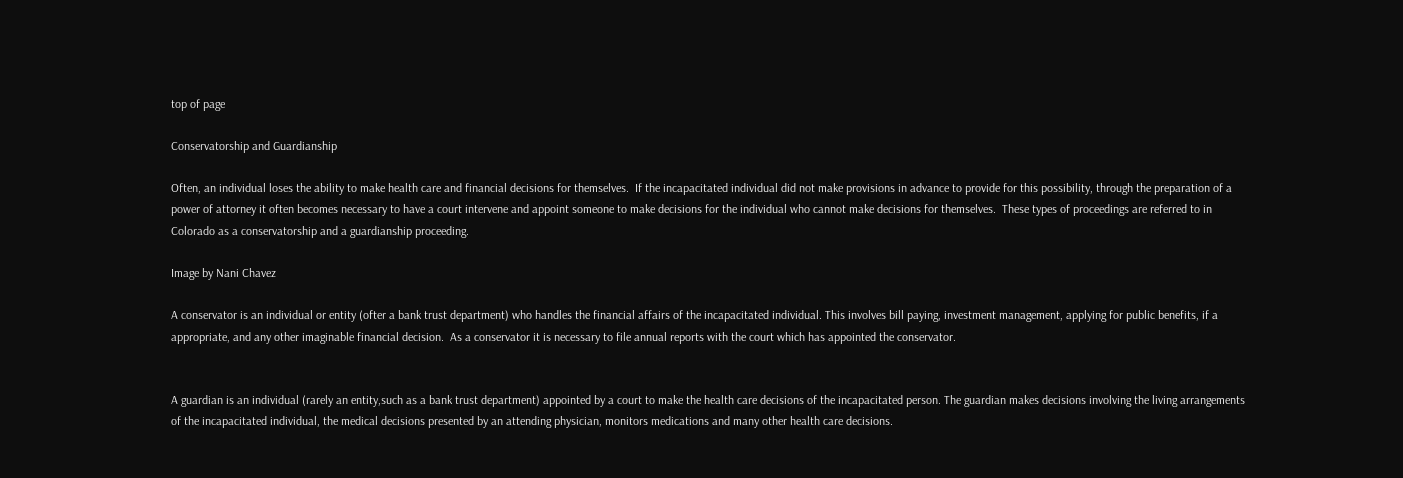top of page

Conservatorship and Guardianship

Often, an individual loses the ability to make health care and financial decisions for themselves.  If the incapacitated individual did not make provisions in advance to provide for this possibility, through the preparation of a power of attorney it often becomes necessary to have a court intervene and appoint someone to make decisions for the individual who cannot make decisions for themselves.  These types of proceedings are referred to in Colorado as a conservatorship and a guardianship proceeding.

Image by Nani Chavez

A conservator is an individual or entity (ofter a bank trust department) who handles the financial affairs of the incapacitated individual. This involves bill paying, investment management, applying for public benefits, if a appropriate, and any other imaginable financial decision.  As a conservator it is necessary to file annual reports with the court which has appointed the conservator.


A guardian is an individual (rarely an entity,such as a bank trust department) appointed by a court to make the health care decisions of the incapacitated person. The guardian makes decisions involving the living arrangements of the incapacitated individual, the medical decisions presented by an attending physician, monitors medications and many other health care decisions.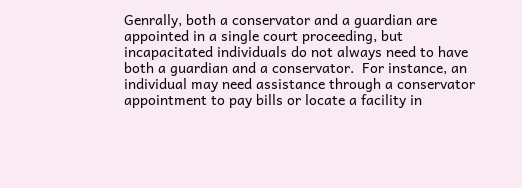Genrally, both a conservator and a guardian are appointed in a single court proceeding, but incapacitated individuals do not always need to have both a guardian and a conservator.  For instance, an individual may need assistance through a conservator appointment to pay bills or locate a facility in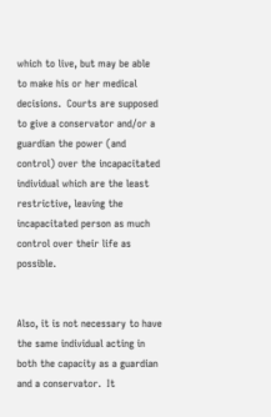which to live, but may be able to make his or her medical decisions.  Courts are supposed to give a conservator and/or a guardian the power (and control) over the incapacitated individual which are the least restrictive, leaving the incapacitated person as much control over their life as possible.


Also, it is not necessary to have the same individual acting in both the capacity as a guardian and a conservator.  It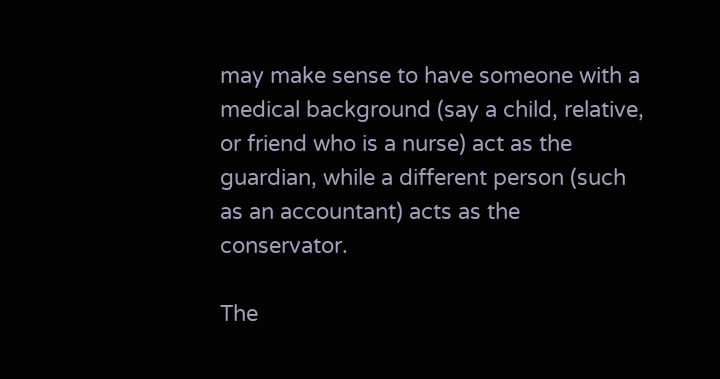may make sense to have someone with a medical background (say a child, relative, or friend who is a nurse) act as the guardian, while a different person (such as an accountant) acts as the conservator.

The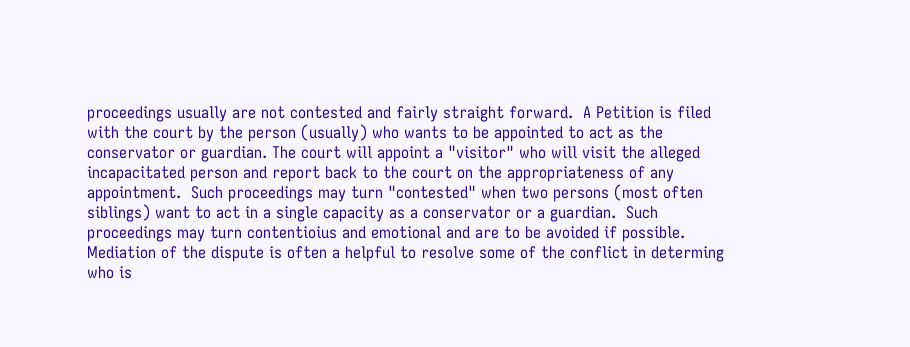proceedings usually are not contested and fairly straight forward.  A Petition is filed with the court by the person (usually) who wants to be appointed to act as the conservator or guardian. The court will appoint a "visitor" who will visit the alleged incapacitated person and report back to the court on the appropriateness of any appointment.  Such proceedings may turn "contested" when two persons (most often siblings) want to act in a single capacity as a conservator or a guardian.  Such proceedings may turn contentioius and emotional and are to be avoided if possible.  Mediation of the dispute is often a helpful to resolve some of the conflict in determing who is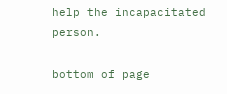help the incapacitated person.

bottom of page